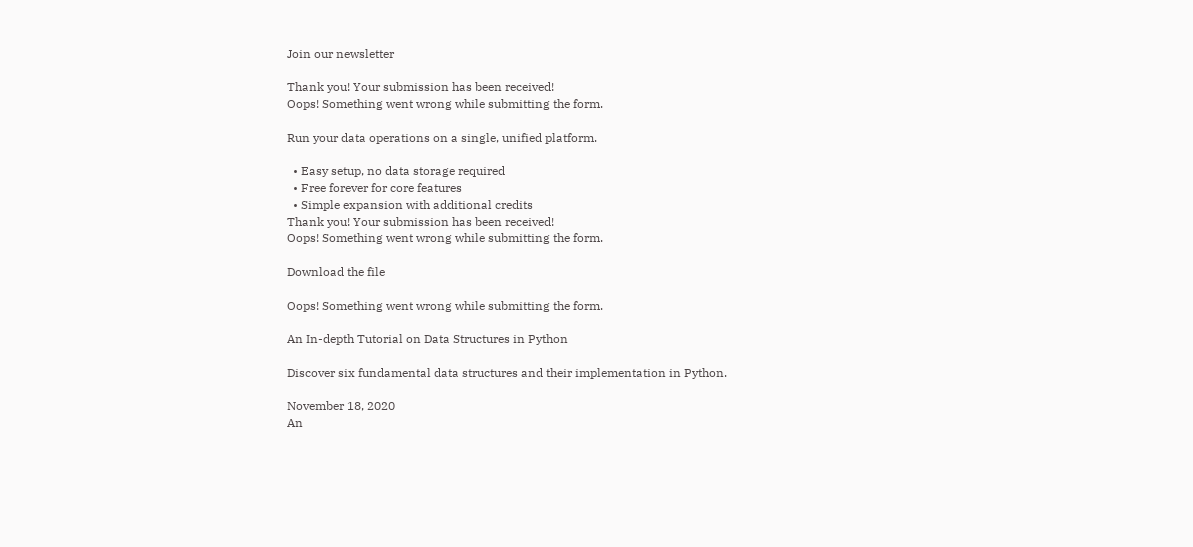Join our newsletter

Thank you! Your submission has been received!
Oops! Something went wrong while submitting the form.

Run your data operations on a single, unified platform.

  • Easy setup, no data storage required
  • Free forever for core features
  • Simple expansion with additional credits
Thank you! Your submission has been received!
Oops! Something went wrong while submitting the form.

Download the file

Oops! Something went wrong while submitting the form.

An In-depth Tutorial on Data Structures in Python

Discover six fundamental data structures and their implementation in Python.

November 18, 2020
An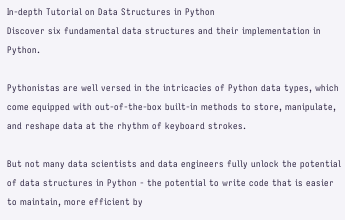In-depth Tutorial on Data Structures in Python
Discover six fundamental data structures and their implementation in Python.

Pythonistas are well versed in the intricacies of Python data types, which come equipped with out-of-the-box built-in methods to store, manipulate, and reshape data at the rhythm of keyboard strokes.

But not many data scientists and data engineers fully unlock the potential of data structures in Python - the potential to write code that is easier to maintain, more efficient by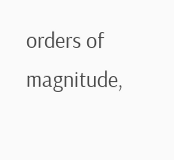orders of magnitude,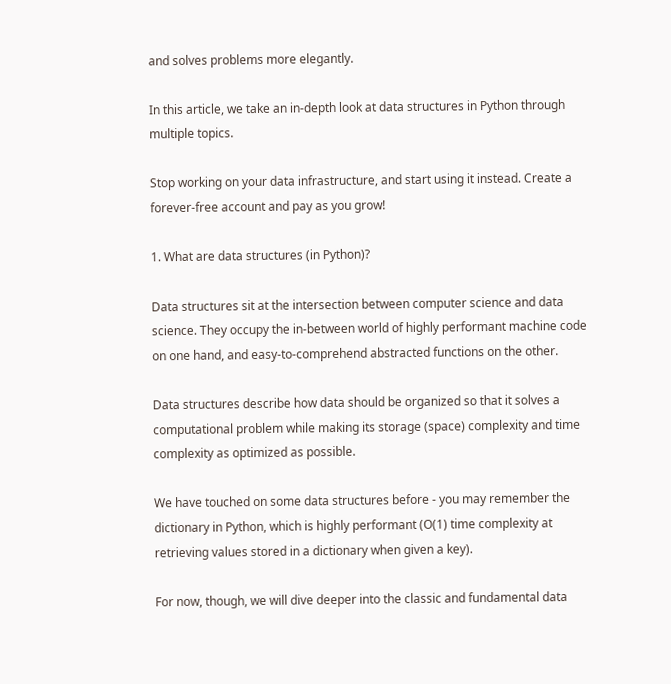and solves problems more elegantly.

In this article, we take an in-depth look at data structures in Python through multiple topics.

Stop working on your data infrastructure, and start using it instead. Create a forever-free account and pay as you grow!

1. What are data structures (in Python)?

Data structures sit at the intersection between computer science and data science. They occupy the in-between world of highly performant machine code on one hand, and easy-to-comprehend abstracted functions on the other.

Data structures describe how data should be organized so that it solves a computational problem while making its storage (space) complexity and time complexity as optimized as possible.

We have touched on some data structures before - you may remember the dictionary in Python, which is highly performant (O(1) time complexity at retrieving values stored in a dictionary when given a key).

For now, though, we will dive deeper into the classic and fundamental data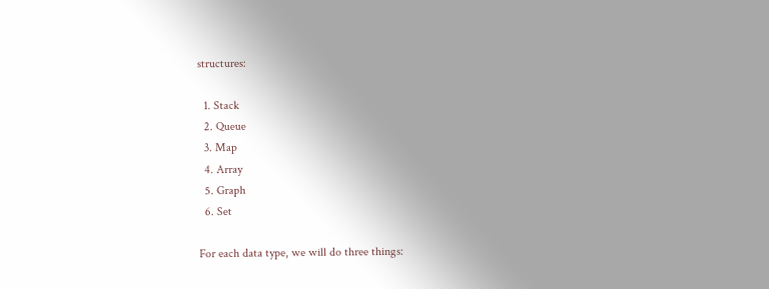structures:

  1. Stack
  2. Queue
  3. Map
  4. Array
  5. Graph
  6. Set

For each data type, we will do three things: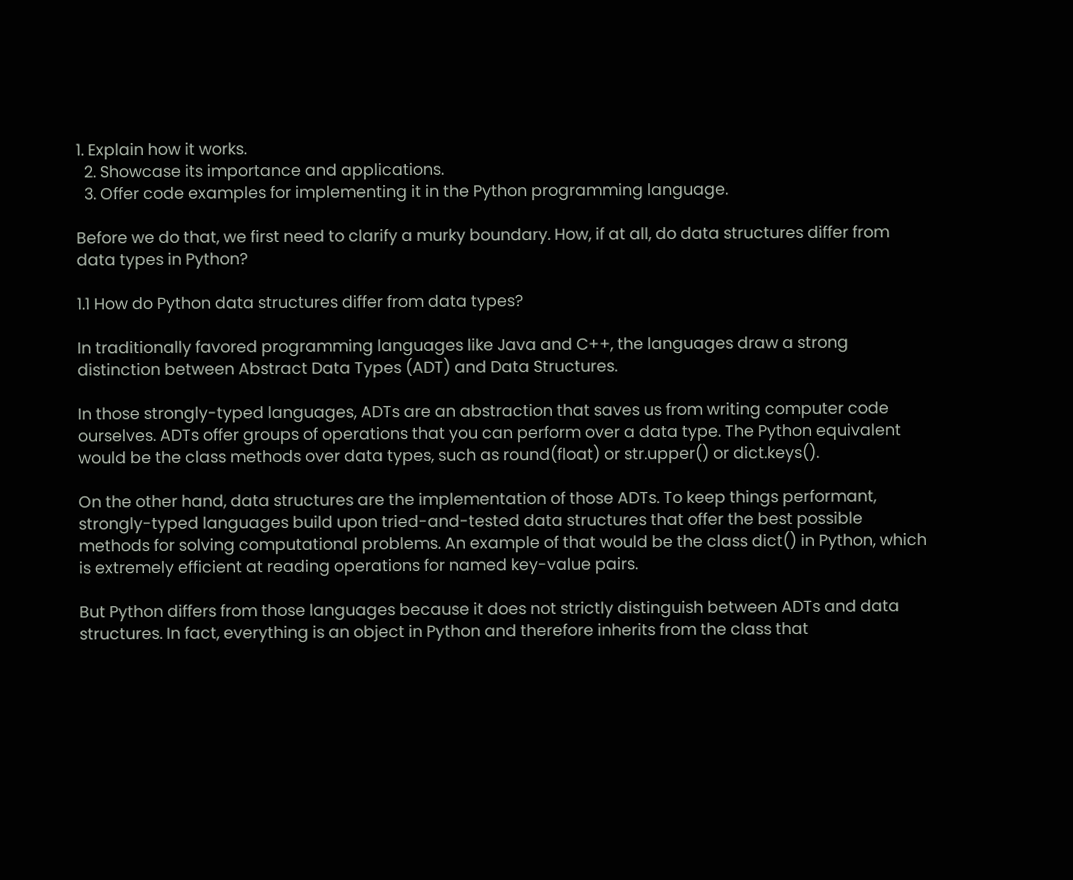1. Explain how it works.
  2. Showcase its importance and applications.
  3. Offer code examples for implementing it in the Python programming language.

Before we do that, we first need to clarify a murky boundary. How, if at all, do data structures differ from data types in Python?

1.1 How do Python data structures differ from data types?

In traditionally favored programming languages like Java and C++, the languages draw a strong distinction between Abstract Data Types (ADT) and Data Structures.

In those strongly-typed languages, ADTs are an abstraction that saves us from writing computer code ourselves. ADTs offer groups of operations that you can perform over a data type. The Python equivalent would be the class methods over data types, such as round(float) or str.upper() or dict.keys().

On the other hand, data structures are the implementation of those ADTs. To keep things performant, strongly-typed languages build upon tried-and-tested data structures that offer the best possible methods for solving computational problems. An example of that would be the class dict() in Python, which is extremely efficient at reading operations for named key-value pairs.

But Python differs from those languages because it does not strictly distinguish between ADTs and data structures. In fact, everything is an object in Python and therefore inherits from the class that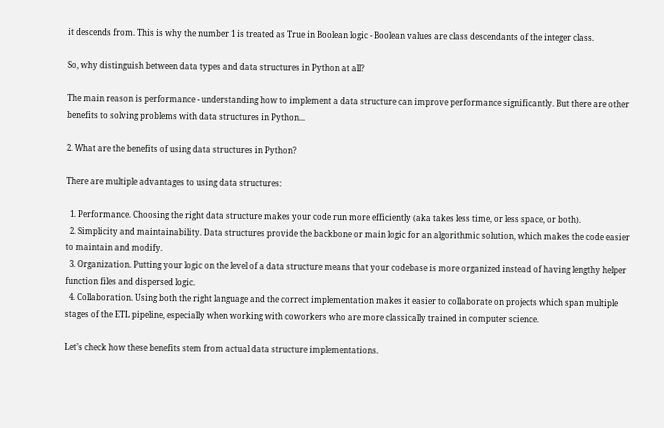it descends from. This is why the number 1 is treated as True in Boolean logic - Boolean values are class descendants of the integer class.

So, why distinguish between data types and data structures in Python at all?

The main reason is performance - understanding how to implement a data structure can improve performance significantly. But there are other benefits to solving problems with data structures in Python...

2. What are the benefits of using data structures in Python?

There are multiple advantages to using data structures:

  1. Performance. Choosing the right data structure makes your code run more efficiently (aka takes less time, or less space, or both).
  2. Simplicity and maintainability. Data structures provide the backbone or main logic for an algorithmic solution, which makes the code easier to maintain and modify.
  3. Organization. Putting your logic on the level of a data structure means that your codebase is more organized instead of having lengthy helper function files and dispersed logic.
  4. Collaboration. Using both the right language and the correct implementation makes it easier to collaborate on projects which span multiple stages of the ETL pipeline, especially when working with coworkers who are more classically trained in computer science.

Let’s check how these benefits stem from actual data structure implementations.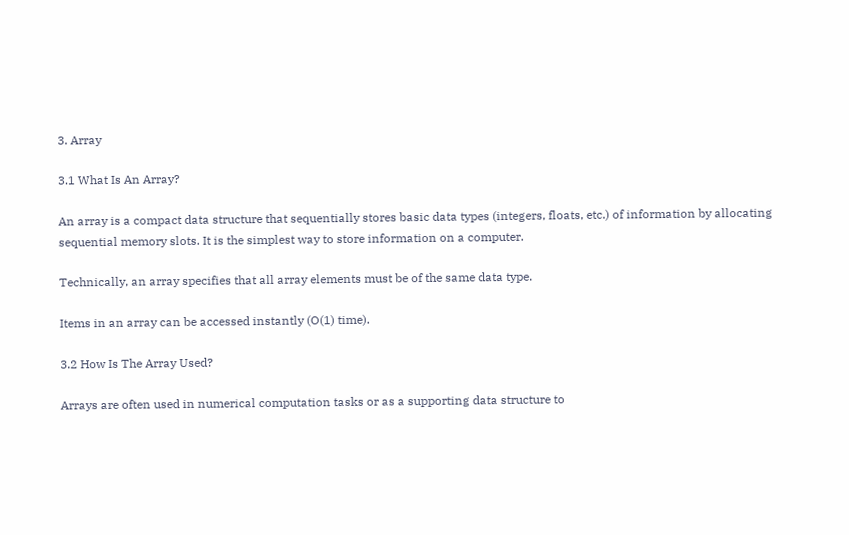3. Array

3.1 What Is An Array?

An array is a compact data structure that sequentially stores basic data types (integers, floats, etc.) of information by allocating sequential memory slots. It is the simplest way to store information on a computer.

Technically, an array specifies that all array elements must be of the same data type.

Items in an array can be accessed instantly (O(1) time).

3.2 How Is The Array Used?

Arrays are often used in numerical computation tasks or as a supporting data structure to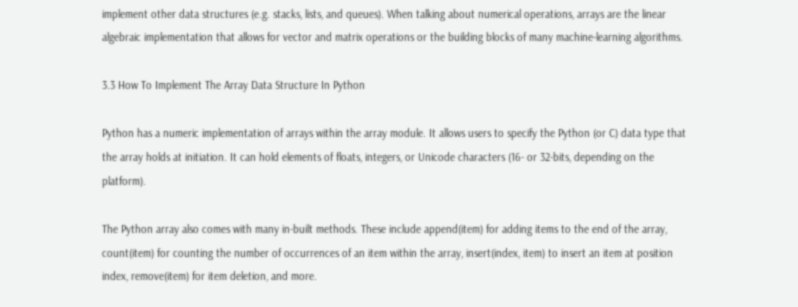implement other data structures (e.g. stacks, lists, and queues). When talking about numerical operations, arrays are the linear algebraic implementation that allows for vector and matrix operations or the building blocks of many machine-learning algorithms.

3.3 How To Implement The Array Data Structure In Python

Python has a numeric implementation of arrays within the array module. It allows users to specify the Python (or C) data type that the array holds at initiation. It can hold elements of floats, integers, or Unicode characters (16- or 32-bits, depending on the platform).

The Python array also comes with many in-built methods. These include append(item) for adding items to the end of the array, count(item) for counting the number of occurrences of an item within the array, insert(index, item) to insert an item at position index, remove(item) for item deletion, and more.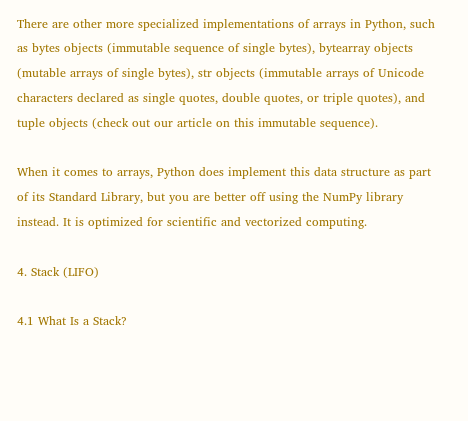There are other more specialized implementations of arrays in Python, such as bytes objects (immutable sequence of single bytes), bytearray objects (mutable arrays of single bytes), str objects (immutable arrays of Unicode characters declared as single quotes, double quotes, or triple quotes), and tuple objects (check out our article on this immutable sequence).

When it comes to arrays, Python does implement this data structure as part of its Standard Library, but you are better off using the NumPy library instead. It is optimized for scientific and vectorized computing.

4. Stack (LIFO)

4.1 What Is a Stack?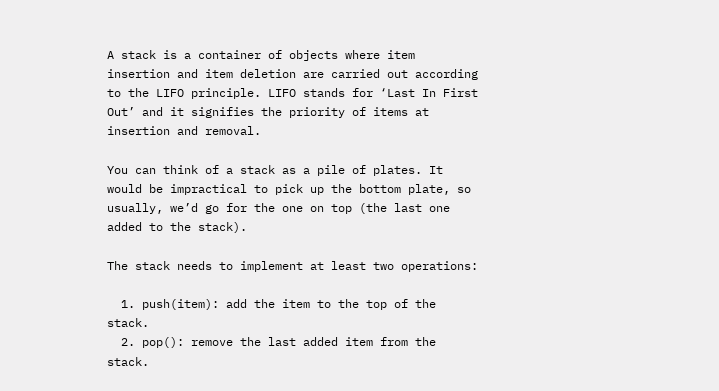A stack is a container of objects where item insertion and item deletion are carried out according to the LIFO principle. LIFO stands for ‘Last In First Out’ and it signifies the priority of items at insertion and removal.

You can think of a stack as a pile of plates. It would be impractical to pick up the bottom plate, so usually, we’d go for the one on top (the last one added to the stack).

The stack needs to implement at least two operations:

  1. push(item): add the item to the top of the stack.
  2. pop(): remove the last added item from the stack.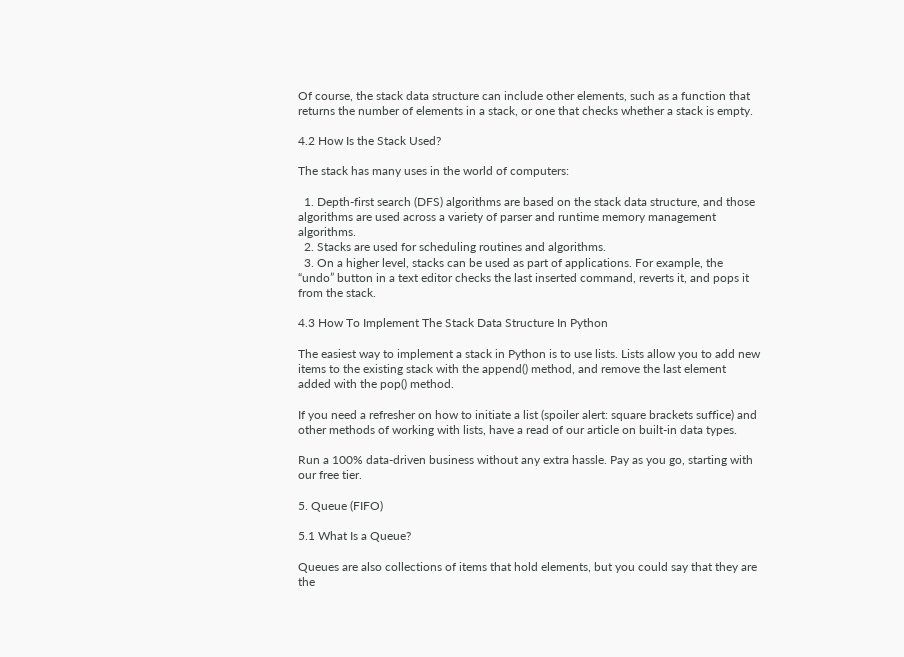Of course, the stack data structure can include other elements, such as a function that returns the number of elements in a stack, or one that checks whether a stack is empty.

4.2 How Is the Stack Used?

The stack has many uses in the world of computers:

  1. Depth-first search (DFS) algorithms are based on the stack data structure, and those algorithms are used across a variety of parser and runtime memory management algorithms.
  2. Stacks are used for scheduling routines and algorithms.
  3. On a higher level, stacks can be used as part of applications. For example, the “undo” button in a text editor checks the last inserted command, reverts it, and pops it from the stack.

4.3 How To Implement The Stack Data Structure In Python

The easiest way to implement a stack in Python is to use lists. Lists allow you to add new items to the existing stack with the append() method, and remove the last element added with the pop() method.

If you need a refresher on how to initiate a list (spoiler alert: square brackets suffice) and other methods of working with lists, have a read of our article on built-in data types.

Run a 100% data-driven business without any extra hassle. Pay as you go, starting with our free tier.

5. Queue (FIFO)

5.1 What Is a Queue?

Queues are also collections of items that hold elements, but you could say that they are the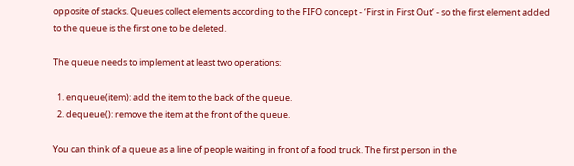opposite of stacks. Queues collect elements according to the FIFO concept - ‘First in First Out’ - so the first element added to the queue is the first one to be deleted.

The queue needs to implement at least two operations:

  1. enqueue(item): add the item to the back of the queue.
  2. dequeue(): remove the item at the front of the queue.

You can think of a queue as a line of people waiting in front of a food truck. The first person in the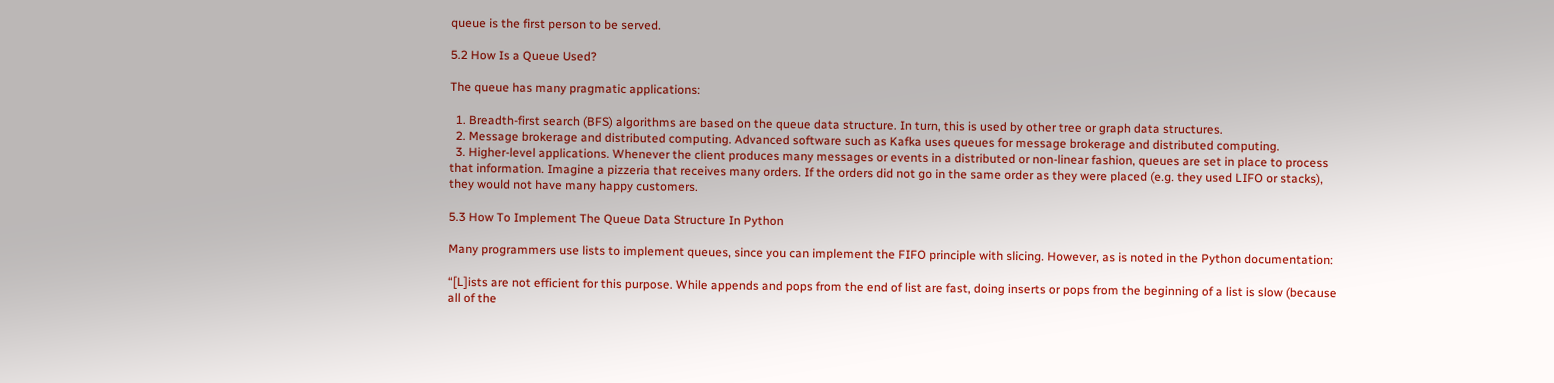queue is the first person to be served.

5.2 How Is a Queue Used?

The queue has many pragmatic applications:

  1. Breadth-first search (BFS) algorithms are based on the queue data structure. In turn, this is used by other tree or graph data structures.
  2. Message brokerage and distributed computing. Advanced software such as Kafka uses queues for message brokerage and distributed computing.
  3. Higher-level applications. Whenever the client produces many messages or events in a distributed or non-linear fashion, queues are set in place to process that information. Imagine a pizzeria that receives many orders. If the orders did not go in the same order as they were placed (e.g. they used LIFO or stacks), they would not have many happy customers.

5.3 How To Implement The Queue Data Structure In Python

Many programmers use lists to implement queues, since you can implement the FIFO principle with slicing. However, as is noted in the Python documentation:

“[L]ists are not efficient for this purpose. While appends and pops from the end of list are fast, doing inserts or pops from the beginning of a list is slow (because all of the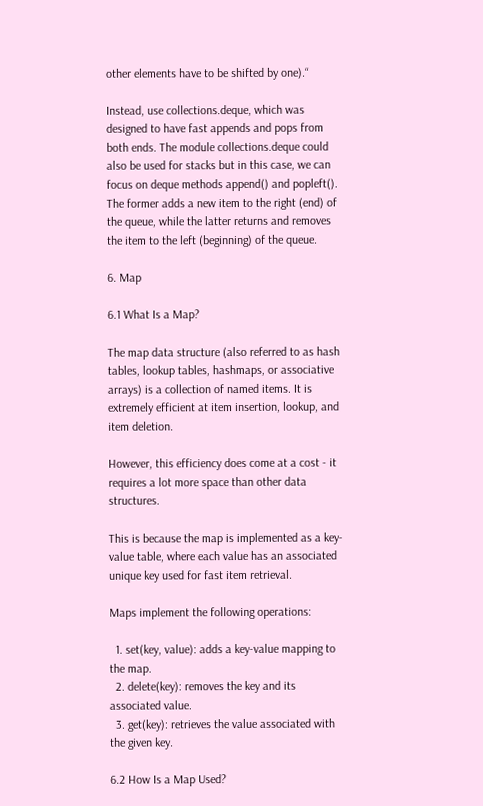other elements have to be shifted by one).“

Instead, use collections.deque, which was designed to have fast appends and pops from both ends. The module collections.deque could also be used for stacks but in this case, we can focus on deque methods append() and popleft(). The former adds a new item to the right (end) of the queue, while the latter returns and removes the item to the left (beginning) of the queue.

6. Map

6.1 What Is a Map?

The map data structure (also referred to as hash tables, lookup tables, hashmaps, or associative arrays) is a collection of named items. It is extremely efficient at item insertion, lookup, and item deletion.

However, this efficiency does come at a cost - it requires a lot more space than other data structures.

This is because the map is implemented as a key-value table, where each value has an associated unique key used for fast item retrieval.

Maps implement the following operations:

  1. set(key, value): adds a key-value mapping to the map.
  2. delete(key): removes the key and its associated value.
  3. get(key): retrieves the value associated with the given key.

6.2 How Is a Map Used?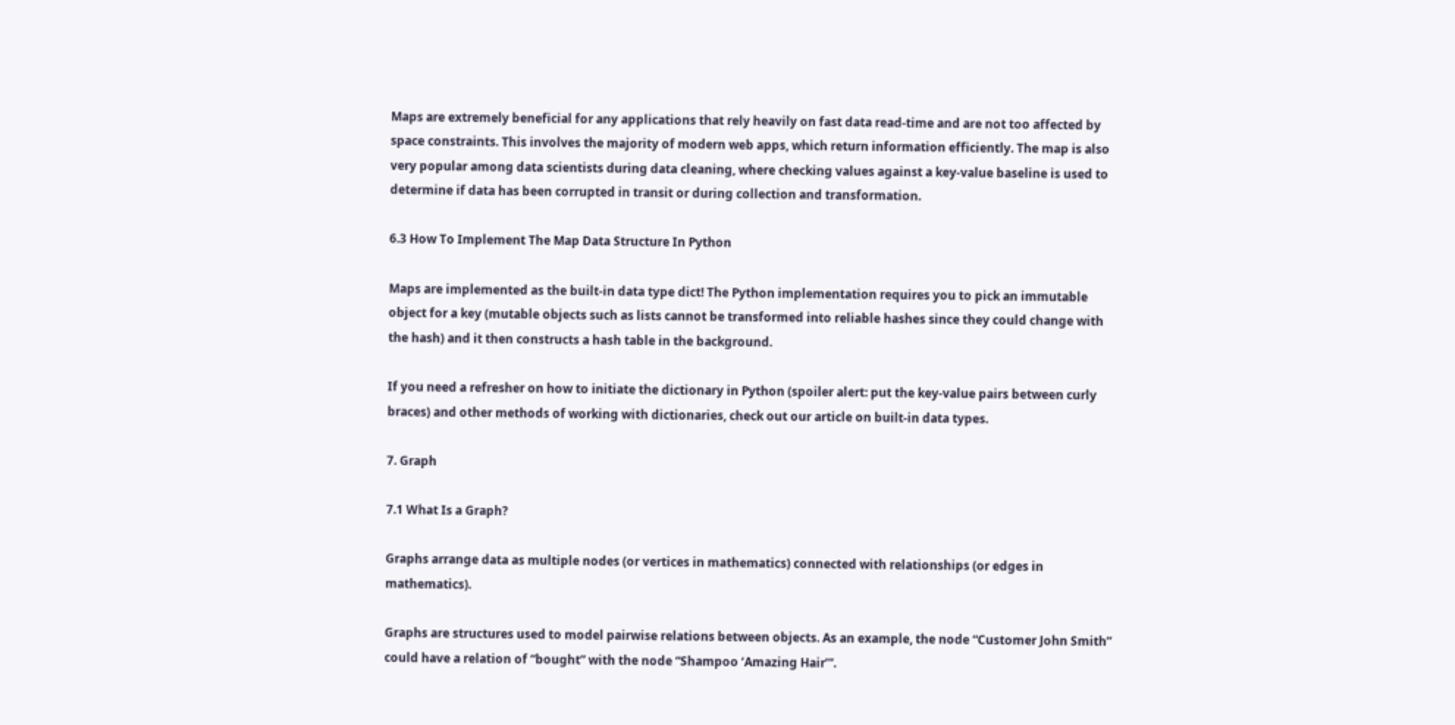Maps are extremely beneficial for any applications that rely heavily on fast data read-time and are not too affected by space constraints. This involves the majority of modern web apps, which return information efficiently. The map is also very popular among data scientists during data cleaning, where checking values against a key-value baseline is used to determine if data has been corrupted in transit or during collection and transformation.

6.3 How To Implement The Map Data Structure In Python

Maps are implemented as the built-in data type dict! The Python implementation requires you to pick an immutable object for a key (mutable objects such as lists cannot be transformed into reliable hashes since they could change with the hash) and it then constructs a hash table in the background.

If you need a refresher on how to initiate the dictionary in Python (spoiler alert: put the key-value pairs between curly braces) and other methods of working with dictionaries, check out our article on built-in data types.

7. Graph

7.1 What Is a Graph?

Graphs arrange data as multiple nodes (or vertices in mathematics) connected with relationships (or edges in mathematics).

Graphs are structures used to model pairwise relations between objects. As an example, the node “Customer John Smith” could have a relation of “bought” with the node “Shampoo ‘Amazing Hair’”.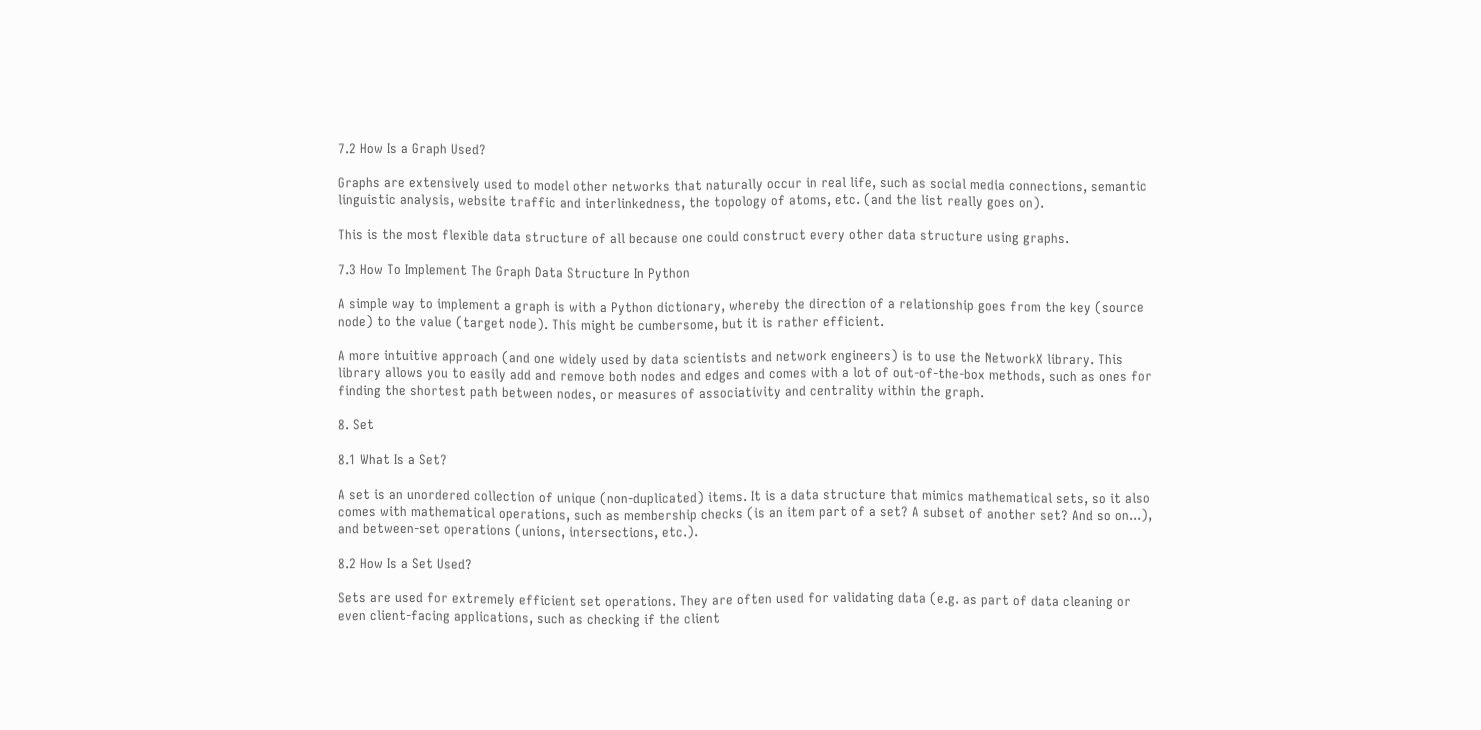7.2 How Is a Graph Used?

Graphs are extensively used to model other networks that naturally occur in real life, such as social media connections, semantic linguistic analysis, website traffic and interlinkedness, the topology of atoms, etc. (and the list really goes on).

This is the most flexible data structure of all because one could construct every other data structure using graphs.

7.3 How To Implement The Graph Data Structure In Python

A simple way to implement a graph is with a Python dictionary, whereby the direction of a relationship goes from the key (source node) to the value (target node). This might be cumbersome, but it is rather efficient.

A more intuitive approach (and one widely used by data scientists and network engineers) is to use the NetworkX library. This library allows you to easily add and remove both nodes and edges and comes with a lot of out-of-the-box methods, such as ones for finding the shortest path between nodes, or measures of associativity and centrality within the graph.

8. Set

8.1 What Is a Set?

A set is an unordered collection of unique (non-duplicated) items. It is a data structure that mimics mathematical sets, so it also comes with mathematical operations, such as membership checks (is an item part of a set? A subset of another set? And so on...), and between-set operations (unions, intersections, etc.).

8.2 How Is a Set Used?

Sets are used for extremely efficient set operations. They are often used for validating data (e.g. as part of data cleaning or even client-facing applications, such as checking if the client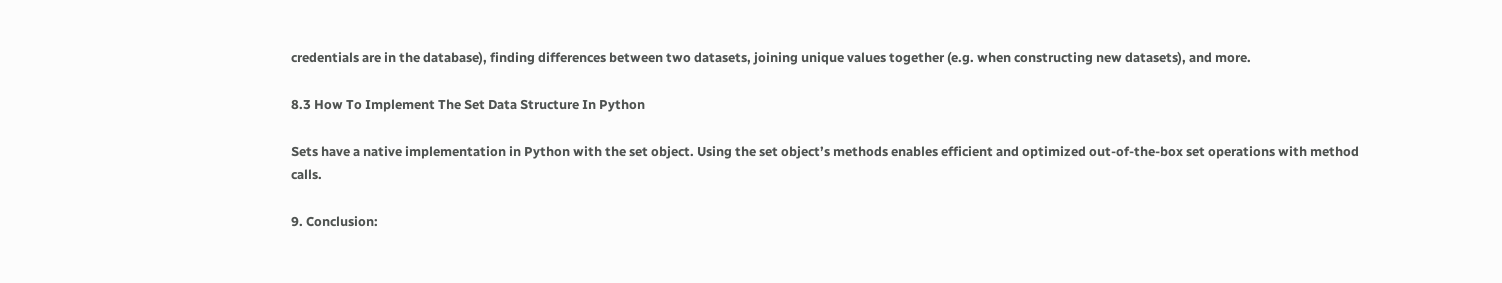credentials are in the database), finding differences between two datasets, joining unique values together (e.g. when constructing new datasets), and more.

8.3 How To Implement The Set Data Structure In Python

Sets have a native implementation in Python with the set object. Using the set object’s methods enables efficient and optimized out-of-the-box set operations with method calls.

9. Conclusion: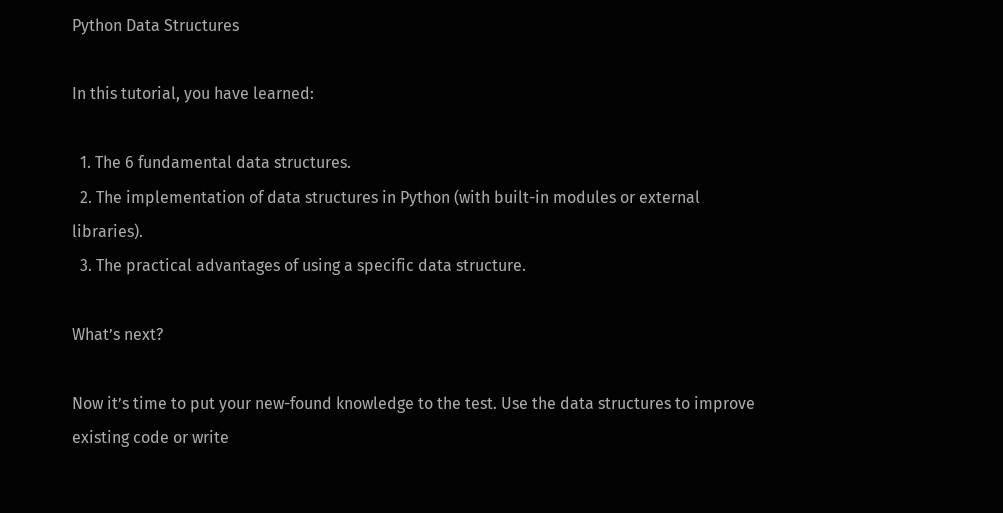Python Data Structures

In this tutorial, you have learned:

  1. The 6 fundamental data structures.
  2. The implementation of data structures in Python (with built-in modules or external libraries).
  3. The practical advantages of using a specific data structure.

What’s next?

Now it’s time to put your new-found knowledge to the test. Use the data structures to improve existing code or write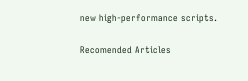new high-performance scripts.

Recomended Articles